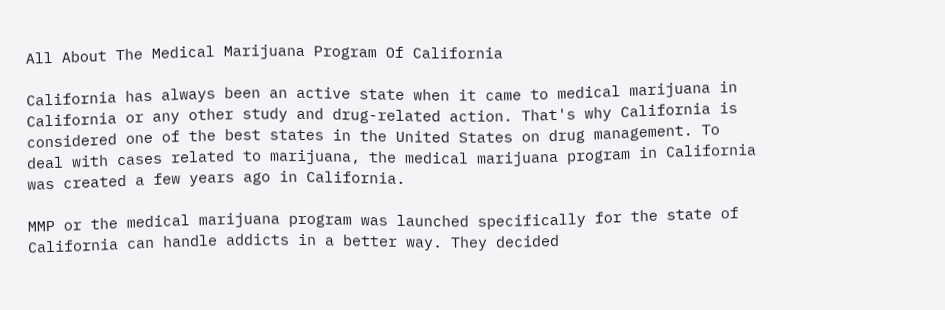All About The Medical Marijuana Program Of California

California has always been an active state when it came to medical marijuana in California or any other study and drug-related action. That's why California is considered one of the best states in the United States on drug management. To deal with cases related to marijuana, the medical marijuana program in California was created a few years ago in California.

MMP or the medical marijuana program was launched specifically for the state of California can handle addicts in a better way. They decided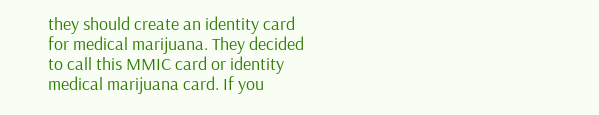they should create an identity card for medical marijuana. They decided to call this MMIC card or identity medical marijuana card. If you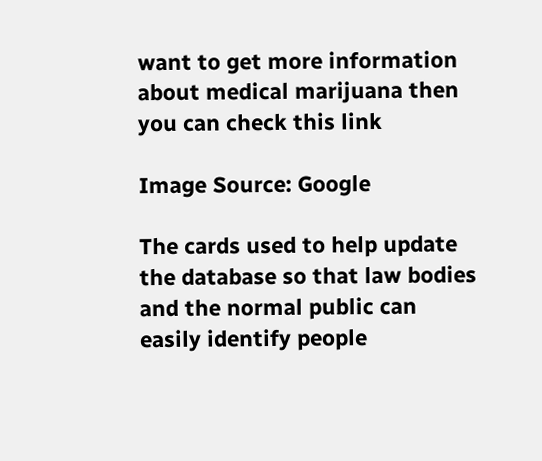want to get more information about medical marijuana then you can check this link

Image Source: Google

The cards used to help update the database so that law bodies and the normal public can easily identify people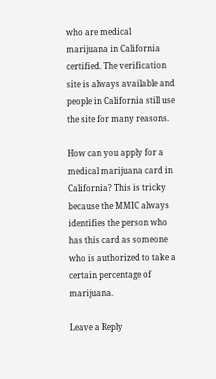who are medical marijuana in California certified. The verification site is always available and people in California still use the site for many reasons.

How can you apply for a medical marijuana card in California? This is tricky because the MMIC always identifies the person who has this card as someone who is authorized to take a certain percentage of marijuana.

Leave a Reply